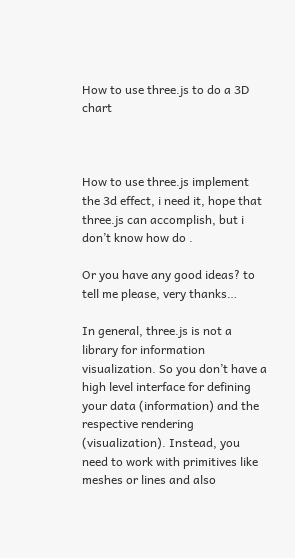How to use three.js to do a 3D chart



How to use three.js implement the 3d effect, i need it, hope that three.js can accomplish, but i don’t know how do .

Or you have any good ideas? to tell me please, very thanks…

In general, three.js is not a library for information visualization. So you don’t have a high level interface for defining your data (information) and the respective rendering (visualization). Instead, you need to work with primitives like meshes or lines and also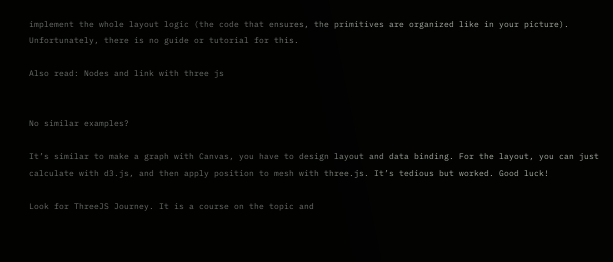implement the whole layout logic (the code that ensures, the primitives are organized like in your picture). Unfortunately, there is no guide or tutorial for this.

Also read: Nodes and link with three js


No similar examples?

It’s similar to make a graph with Canvas, you have to design layout and data binding. For the layout, you can just calculate with d3.js, and then apply position to mesh with three.js. It’s tedious but worked. Good luck!

Look for ThreeJS Journey. It is a course on the topic and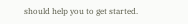should help you to get started.